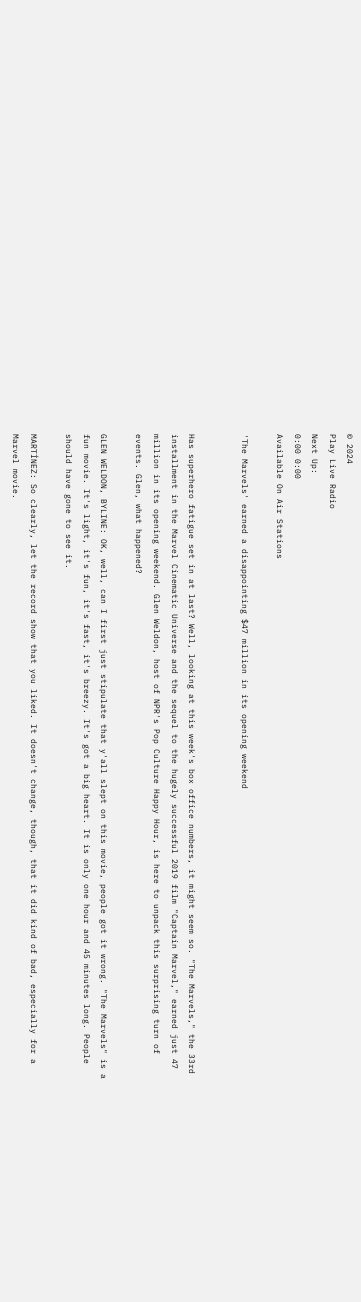© 2024
Play Live Radio
Next Up:
0:00 0:00
Available On Air Stations

'The Marvels' earned a disappointing $47 million in its opening weekend


Has superhero fatigue set in at last? Well, looking at this week's box office numbers, it might seem so. "The Marvels," the 33rd installment in the Marvel Cinematic Universe and the sequel to the hugely successful 2019 film "Captain Marvel," earned just 47 million in its opening weekend. Glen Weldon, host of NPR's Pop Culture Happy Hour, is here to unpack this surprising turn of events. Glen, what happened?

GLEN WELDON, BYLINE: OK, well, can I first just stipulate that y'all slept on this movie, people got it wrong. "The Marvels" is a fun movie. It's light, it's fun, it's fast, it's breezy. It's got a big heart. It is only one hour and 45 minutes long. People should have gone to see it.

MARTÍNEZ: So clearly, let the record show that you liked. It doesn't change, though, that it did kind of bad, especially for a Marvel movie.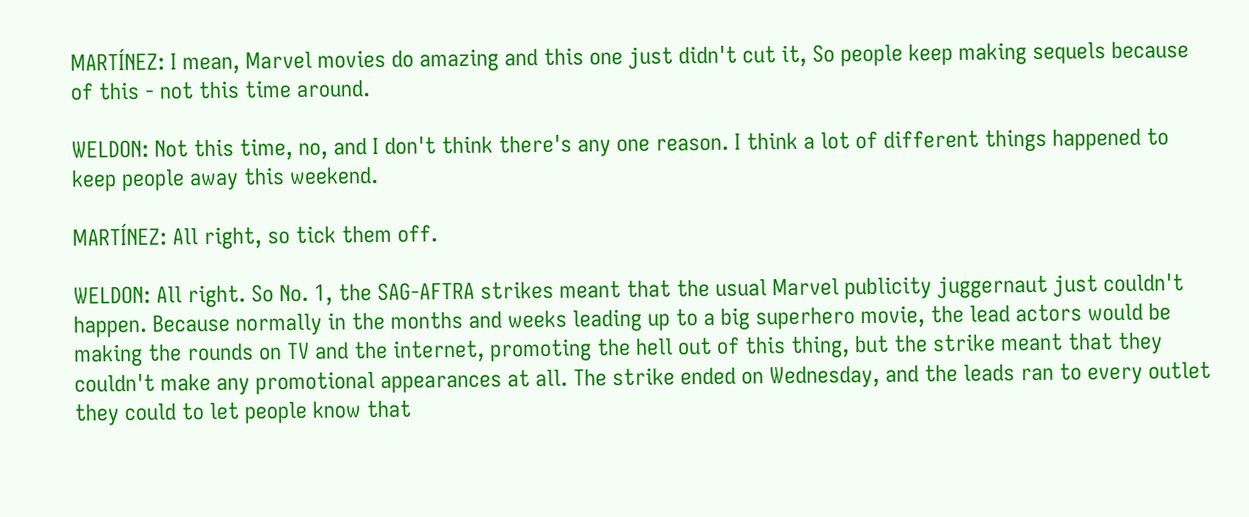MARTÍNEZ: I mean, Marvel movies do amazing and this one just didn't cut it, So people keep making sequels because of this - not this time around.

WELDON: Not this time, no, and I don't think there's any one reason. I think a lot of different things happened to keep people away this weekend.

MARTÍNEZ: All right, so tick them off.

WELDON: All right. So No. 1, the SAG-AFTRA strikes meant that the usual Marvel publicity juggernaut just couldn't happen. Because normally in the months and weeks leading up to a big superhero movie, the lead actors would be making the rounds on TV and the internet, promoting the hell out of this thing, but the strike meant that they couldn't make any promotional appearances at all. The strike ended on Wednesday, and the leads ran to every outlet they could to let people know that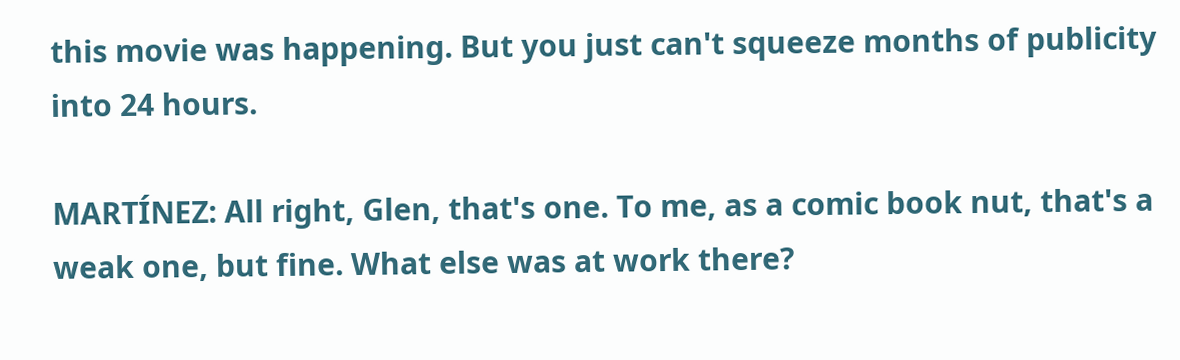this movie was happening. But you just can't squeeze months of publicity into 24 hours.

MARTÍNEZ: All right, Glen, that's one. To me, as a comic book nut, that's a weak one, but fine. What else was at work there?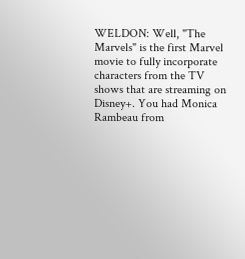WELDON: Well, "The Marvels" is the first Marvel movie to fully incorporate characters from the TV shows that are streaming on Disney+. You had Monica Rambeau from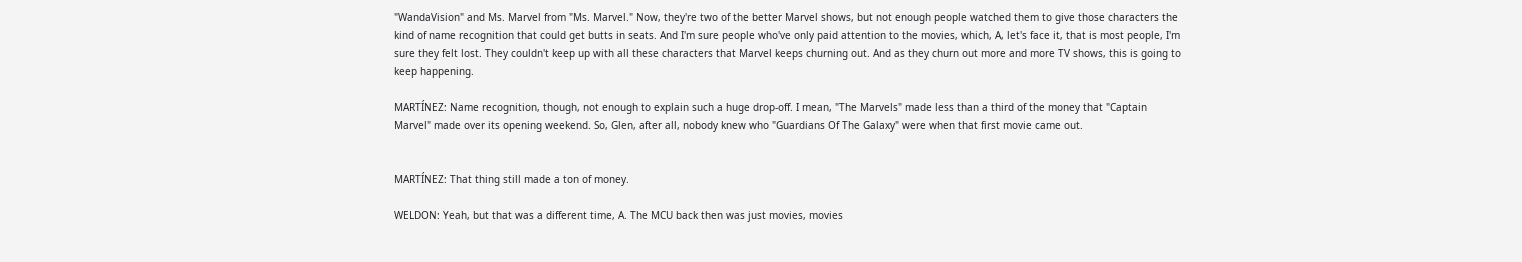"WandaVision" and Ms. Marvel from "Ms. Marvel." Now, they're two of the better Marvel shows, but not enough people watched them to give those characters the kind of name recognition that could get butts in seats. And I'm sure people who've only paid attention to the movies, which, A, let's face it, that is most people, I'm sure they felt lost. They couldn't keep up with all these characters that Marvel keeps churning out. And as they churn out more and more TV shows, this is going to keep happening.

MARTÍNEZ: Name recognition, though, not enough to explain such a huge drop-off. I mean, "The Marvels" made less than a third of the money that "Captain Marvel" made over its opening weekend. So, Glen, after all, nobody knew who "Guardians Of The Galaxy" were when that first movie came out.


MARTÍNEZ: That thing still made a ton of money.

WELDON: Yeah, but that was a different time, A. The MCU back then was just movies, movies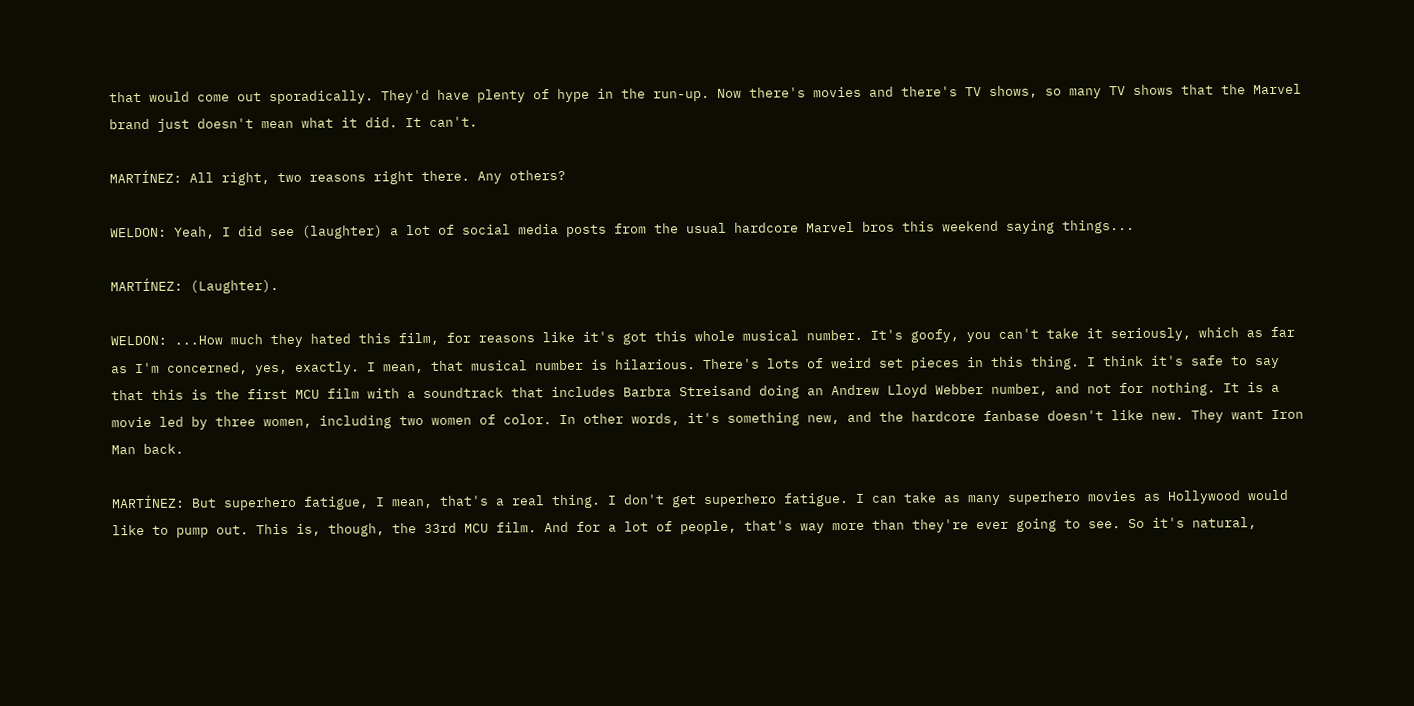that would come out sporadically. They'd have plenty of hype in the run-up. Now there's movies and there's TV shows, so many TV shows that the Marvel brand just doesn't mean what it did. It can't.

MARTÍNEZ: All right, two reasons right there. Any others?

WELDON: Yeah, I did see (laughter) a lot of social media posts from the usual hardcore Marvel bros this weekend saying things...

MARTÍNEZ: (Laughter).

WELDON: ...How much they hated this film, for reasons like it's got this whole musical number. It's goofy, you can't take it seriously, which as far as I'm concerned, yes, exactly. I mean, that musical number is hilarious. There's lots of weird set pieces in this thing. I think it's safe to say that this is the first MCU film with a soundtrack that includes Barbra Streisand doing an Andrew Lloyd Webber number, and not for nothing. It is a movie led by three women, including two women of color. In other words, it's something new, and the hardcore fanbase doesn't like new. They want Iron Man back.

MARTÍNEZ: But superhero fatigue, I mean, that's a real thing. I don't get superhero fatigue. I can take as many superhero movies as Hollywood would like to pump out. This is, though, the 33rd MCU film. And for a lot of people, that's way more than they're ever going to see. So it's natural,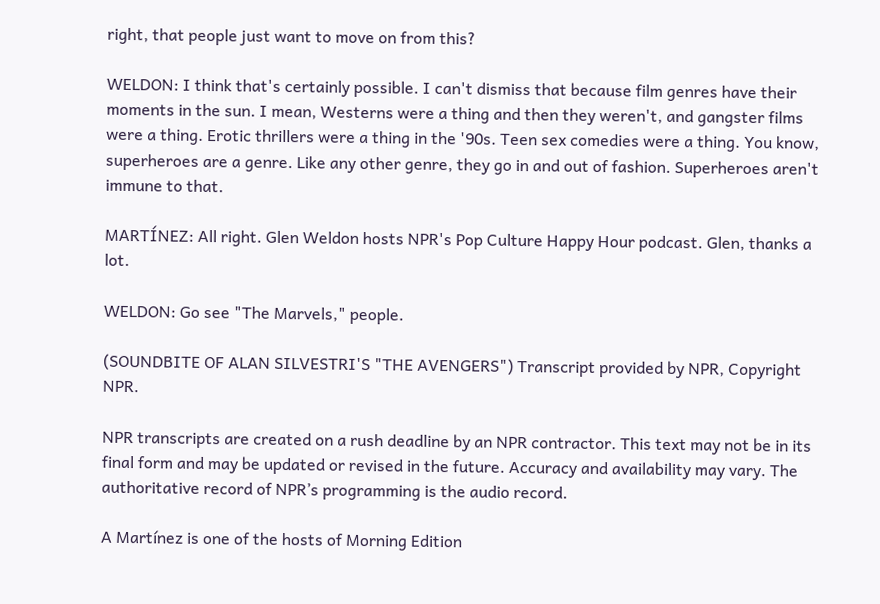right, that people just want to move on from this?

WELDON: I think that's certainly possible. I can't dismiss that because film genres have their moments in the sun. I mean, Westerns were a thing and then they weren't, and gangster films were a thing. Erotic thrillers were a thing in the '90s. Teen sex comedies were a thing. You know, superheroes are a genre. Like any other genre, they go in and out of fashion. Superheroes aren't immune to that.

MARTÍNEZ: All right. Glen Weldon hosts NPR's Pop Culture Happy Hour podcast. Glen, thanks a lot.

WELDON: Go see "The Marvels," people.

(SOUNDBITE OF ALAN SILVESTRI'S "THE AVENGERS") Transcript provided by NPR, Copyright NPR.

NPR transcripts are created on a rush deadline by an NPR contractor. This text may not be in its final form and may be updated or revised in the future. Accuracy and availability may vary. The authoritative record of NPR’s programming is the audio record.

A Martínez is one of the hosts of Morning Edition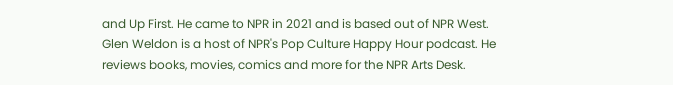and Up First. He came to NPR in 2021 and is based out of NPR West.
Glen Weldon is a host of NPR's Pop Culture Happy Hour podcast. He reviews books, movies, comics and more for the NPR Arts Desk.